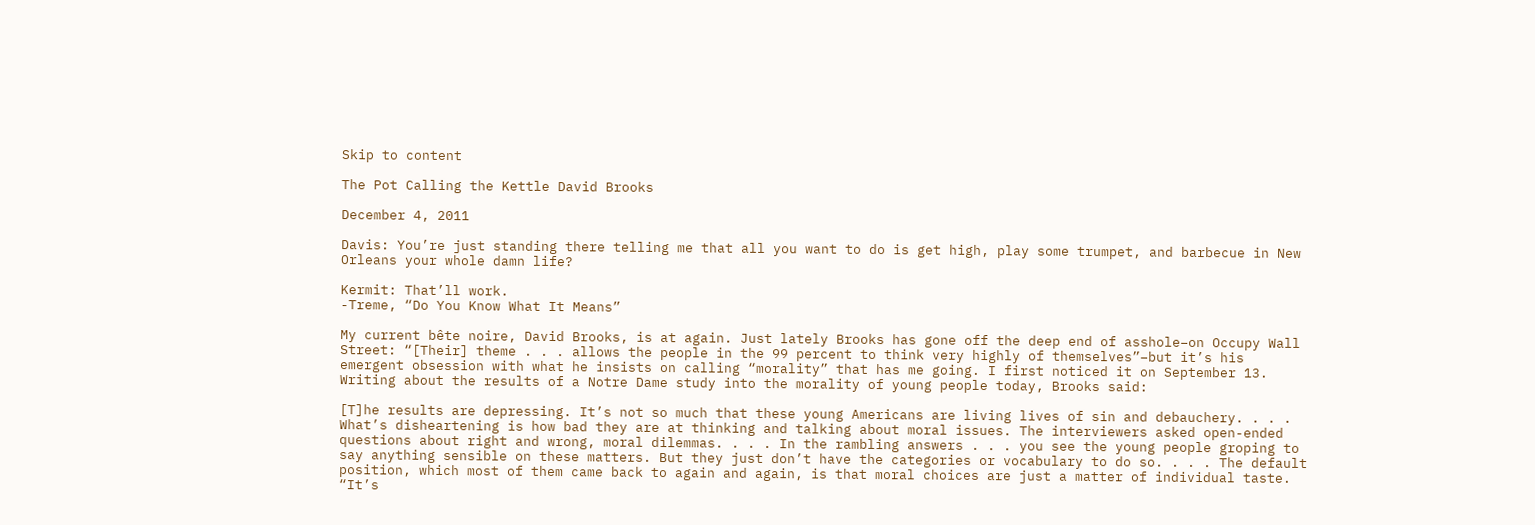Skip to content

The Pot Calling the Kettle David Brooks

December 4, 2011

Davis: You’re just standing there telling me that all you want to do is get high, play some trumpet, and barbecue in New Orleans your whole damn life?

Kermit: That’ll work.
-Treme, “Do You Know What It Means”

My current bête noire, David Brooks, is at again. Just lately Brooks has gone off the deep end of asshole–on Occupy Wall Street: “[Their] theme . . . allows the people in the 99 percent to think very highly of themselves”–but it’s his emergent obsession with what he insists on calling “morality” that has me going. I first noticed it on September 13. Writing about the results of a Notre Dame study into the morality of young people today, Brooks said:

[T]he results are depressing. It’s not so much that these young Americans are living lives of sin and debauchery. . . . What’s disheartening is how bad they are at thinking and talking about moral issues. The interviewers asked open-ended questions about right and wrong, moral dilemmas. . . . In the rambling answers . . . you see the young people groping to say anything sensible on these matters. But they just don’t have the categories or vocabulary to do so. . . . The default position, which most of them came back to again and again, is that moral choices are just a matter of individual taste. “It’s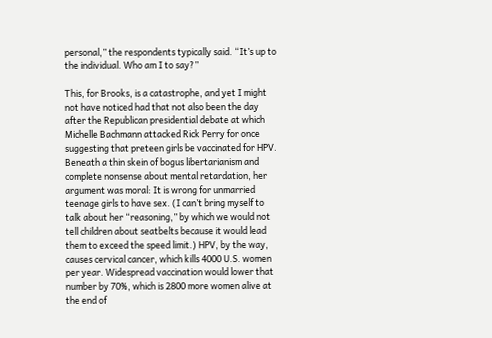personal,” the respondents typically said. “It’s up to the individual. Who am I to say?”

This, for Brooks, is a catastrophe, and yet I might not have noticed had that not also been the day after the Republican presidential debate at which Michelle Bachmann attacked Rick Perry for once suggesting that preteen girls be vaccinated for HPV. Beneath a thin skein of bogus libertarianism and complete nonsense about mental retardation, her argument was moral: It is wrong for unmarried teenage girls to have sex. (I can’t bring myself to talk about her “reasoning,” by which we would not tell children about seatbelts because it would lead them to exceed the speed limit.) HPV, by the way, causes cervical cancer, which kills 4000 U.S. women per year. Widespread vaccination would lower that number by 70%, which is 2800 more women alive at the end of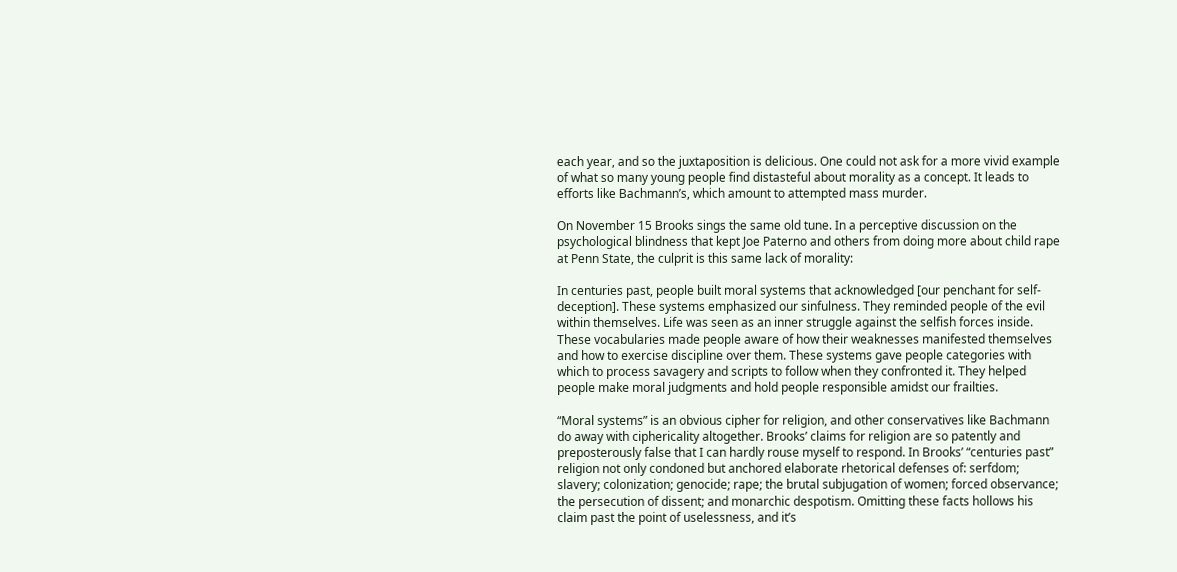each year, and so the juxtaposition is delicious. One could not ask for a more vivid example of what so many young people find distasteful about morality as a concept. It leads to efforts like Bachmann’s, which amount to attempted mass murder.

On November 15 Brooks sings the same old tune. In a perceptive discussion on the psychological blindness that kept Joe Paterno and others from doing more about child rape at Penn State, the culprit is this same lack of morality:

In centuries past, people built moral systems that acknowledged [our penchant for self-deception]. These systems emphasized our sinfulness. They reminded people of the evil within themselves. Life was seen as an inner struggle against the selfish forces inside. These vocabularies made people aware of how their weaknesses manifested themselves and how to exercise discipline over them. These systems gave people categories with which to process savagery and scripts to follow when they confronted it. They helped people make moral judgments and hold people responsible amidst our frailties.

“Moral systems” is an obvious cipher for religion, and other conservatives like Bachmann do away with ciphericality altogether. Brooks’ claims for religion are so patently and preposterously false that I can hardly rouse myself to respond. In Brooks’ “centuries past” religion not only condoned but anchored elaborate rhetorical defenses of: serfdom; slavery; colonization; genocide; rape; the brutal subjugation of women; forced observance; the persecution of dissent; and monarchic despotism. Omitting these facts hollows his claim past the point of uselessness, and it’s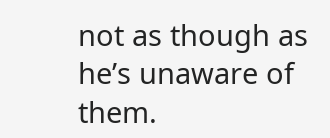not as though as he’s unaware of them.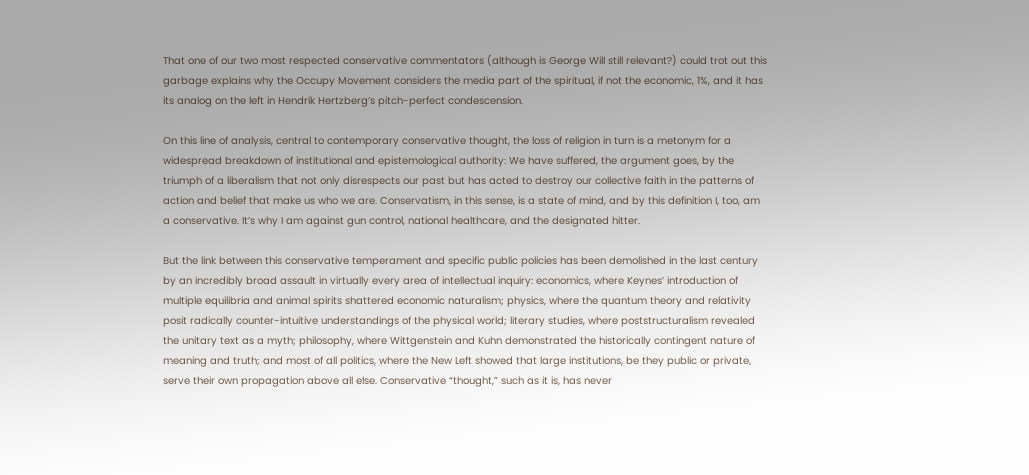That one of our two most respected conservative commentators (although is George Will still relevant?) could trot out this garbage explains why the Occupy Movement considers the media part of the spiritual, if not the economic, 1%, and it has its analog on the left in Hendrik Hertzberg’s pitch-perfect condescension.

On this line of analysis, central to contemporary conservative thought, the loss of religion in turn is a metonym for a widespread breakdown of institutional and epistemological authority: We have suffered, the argument goes, by the triumph of a liberalism that not only disrespects our past but has acted to destroy our collective faith in the patterns of action and belief that make us who we are. Conservatism, in this sense, is a state of mind, and by this definition I, too, am a conservative. It’s why I am against gun control, national healthcare, and the designated hitter.

But the link between this conservative temperament and specific public policies has been demolished in the last century by an incredibly broad assault in virtually every area of intellectual inquiry: economics, where Keynes’ introduction of multiple equilibria and animal spirits shattered economic naturalism; physics, where the quantum theory and relativity posit radically counter-intuitive understandings of the physical world; literary studies, where poststructuralism revealed the unitary text as a myth; philosophy, where Wittgenstein and Kuhn demonstrated the historically contingent nature of meaning and truth; and most of all politics, where the New Left showed that large institutions, be they public or private, serve their own propagation above all else. Conservative “thought,” such as it is, has never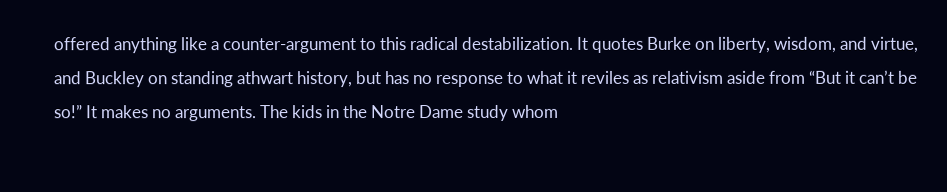offered anything like a counter-argument to this radical destabilization. It quotes Burke on liberty, wisdom, and virtue, and Buckley on standing athwart history, but has no response to what it reviles as relativism aside from “But it can’t be so!” It makes no arguments. The kids in the Notre Dame study whom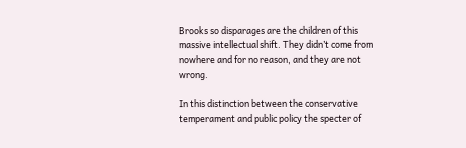Brooks so disparages are the children of this massive intellectual shift. They didn’t come from nowhere and for no reason, and they are not wrong.

In this distinction between the conservative temperament and public policy the specter of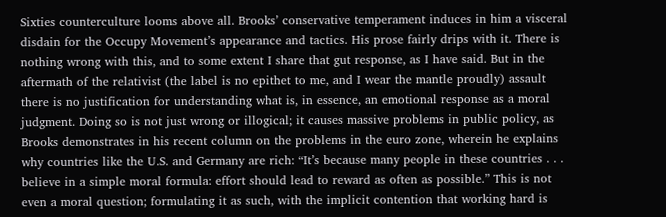Sixties counterculture looms above all. Brooks’ conservative temperament induces in him a visceral disdain for the Occupy Movement’s appearance and tactics. His prose fairly drips with it. There is nothing wrong with this, and to some extent I share that gut response, as I have said. But in the aftermath of the relativist (the label is no epithet to me, and I wear the mantle proudly) assault there is no justification for understanding what is, in essence, an emotional response as a moral judgment. Doing so is not just wrong or illogical; it causes massive problems in public policy, as Brooks demonstrates in his recent column on the problems in the euro zone, wherein he explains why countries like the U.S. and Germany are rich: “It’s because many people in these countries . . . believe in a simple moral formula: effort should lead to reward as often as possible.” This is not even a moral question; formulating it as such, with the implicit contention that working hard is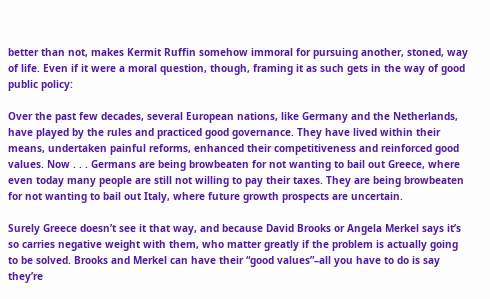better than not, makes Kermit Ruffin somehow immoral for pursuing another, stoned, way of life. Even if it were a moral question, though, framing it as such gets in the way of good public policy:

Over the past few decades, several European nations, like Germany and the Netherlands, have played by the rules and practiced good governance. They have lived within their means, undertaken painful reforms, enhanced their competitiveness and reinforced good values. Now . . . Germans are being browbeaten for not wanting to bail out Greece, where even today many people are still not willing to pay their taxes. They are being browbeaten for not wanting to bail out Italy, where future growth prospects are uncertain.

Surely Greece doesn’t see it that way, and because David Brooks or Angela Merkel says it’s so carries negative weight with them, who matter greatly if the problem is actually going to be solved. Brooks and Merkel can have their “good values”–all you have to do is say they’re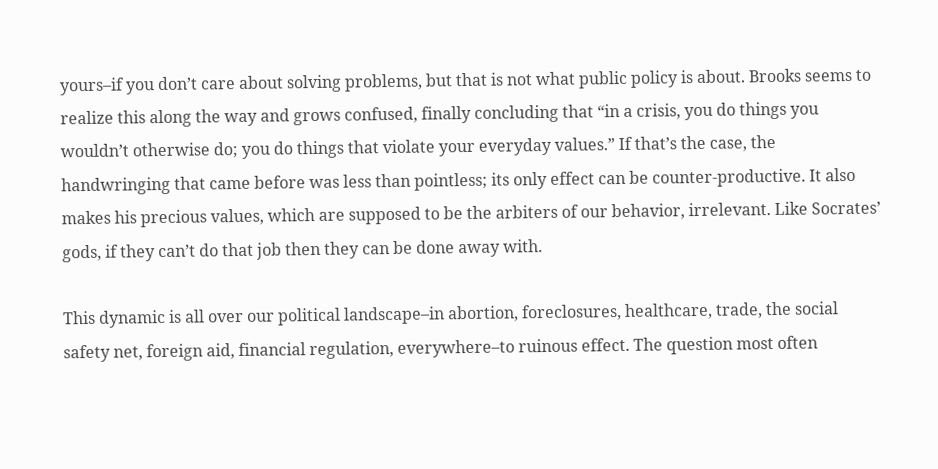yours–if you don’t care about solving problems, but that is not what public policy is about. Brooks seems to realize this along the way and grows confused, finally concluding that “in a crisis, you do things you wouldn’t otherwise do; you do things that violate your everyday values.” If that’s the case, the handwringing that came before was less than pointless; its only effect can be counter-productive. It also makes his precious values, which are supposed to be the arbiters of our behavior, irrelevant. Like Socrates’ gods, if they can’t do that job then they can be done away with.

This dynamic is all over our political landscape–in abortion, foreclosures, healthcare, trade, the social safety net, foreign aid, financial regulation, everywhere–to ruinous effect. The question most often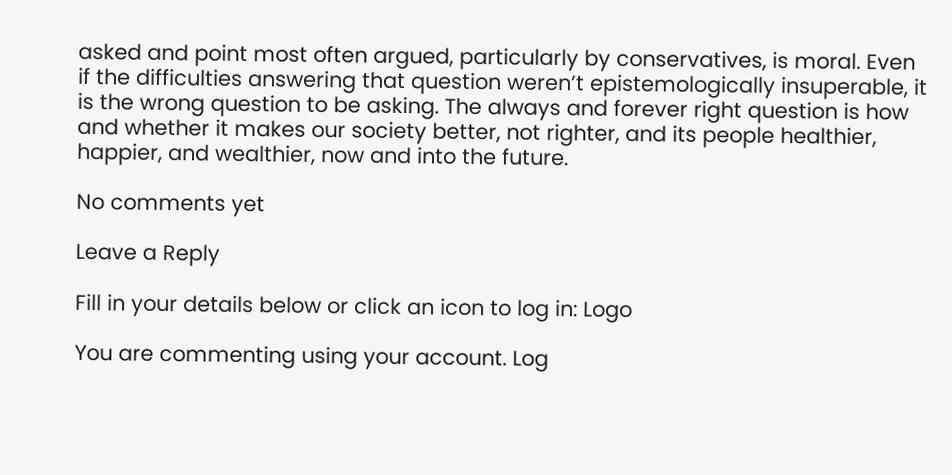asked and point most often argued, particularly by conservatives, is moral. Even if the difficulties answering that question weren’t epistemologically insuperable, it is the wrong question to be asking. The always and forever right question is how and whether it makes our society better, not righter, and its people healthier, happier, and wealthier, now and into the future.

No comments yet

Leave a Reply

Fill in your details below or click an icon to log in: Logo

You are commenting using your account. Log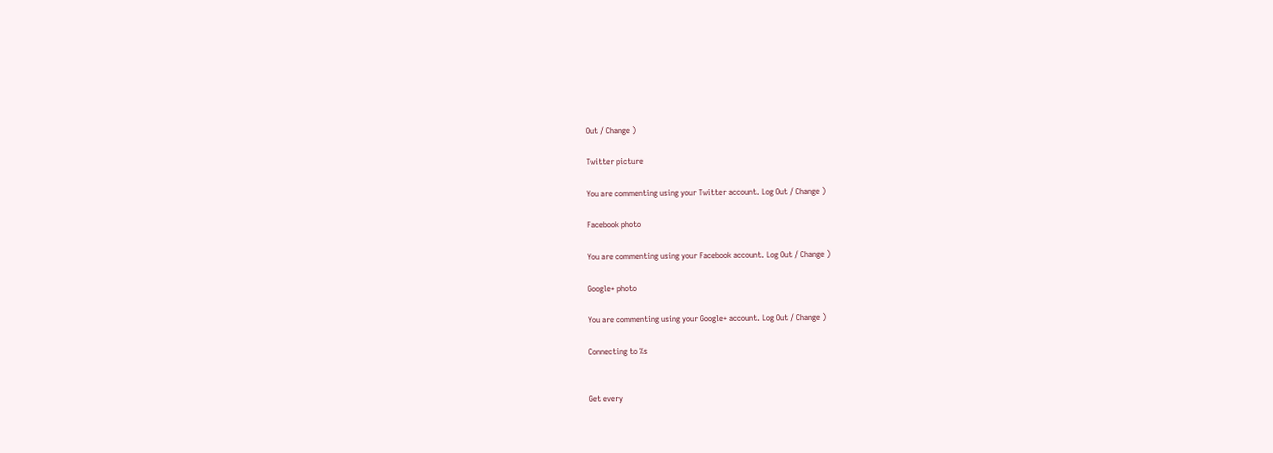Out / Change )

Twitter picture

You are commenting using your Twitter account. Log Out / Change )

Facebook photo

You are commenting using your Facebook account. Log Out / Change )

Google+ photo

You are commenting using your Google+ account. Log Out / Change )

Connecting to %s


Get every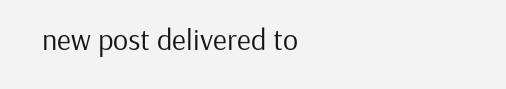new post delivered to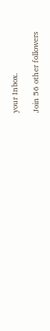your Inbox.

Join 56 other followers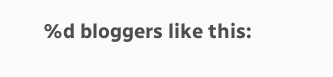%d bloggers like this: